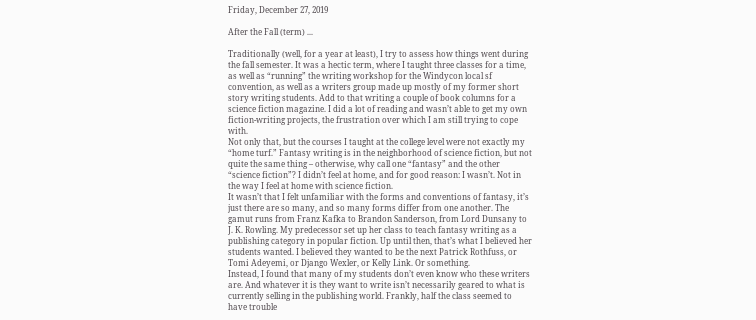Friday, December 27, 2019

After the Fall (term) ...

Traditionally (well, for a year at least), I try to assess how things went during the fall semester. It was a hectic term, where I taught three classes for a time, as well as “running” the writing workshop for the Windycon local sf convention, as well as a writers group made up mostly of my former short story writing students. Add to that writing a couple of book columns for a science fiction magazine. I did a lot of reading and wasn’t able to get my own fiction-writing projects, the frustration over which I am still trying to cope with.
Not only that, but the courses I taught at the college level were not exactly my “home turf.” Fantasy writing is in the neighborhood of science fiction, but not quite the same thing – otherwise, why call one “fantasy” and the other “science fiction”? I didn’t feel at home, and for good reason: I wasn’t. Not in the way I feel at home with science fiction.
It wasn’t that I felt unfamiliar with the forms and conventions of fantasy, it’s just there are so many, and so many forms differ from one another. The gamut runs from Franz Kafka to Brandon Sanderson, from Lord Dunsany to J. K. Rowling. My predecessor set up her class to teach fantasy writing as a publishing category in popular fiction. Up until then, that’s what I believed her students wanted. I believed they wanted to be the next Patrick Rothfuss, or Tomi Adeyemi, or Django Wexler, or Kelly Link. Or something.
Instead, I found that many of my students don’t even know who these writers are. And whatever it is they want to write isn’t necessarily geared to what is currently selling in the publishing world. Frankly, half the class seemed to have trouble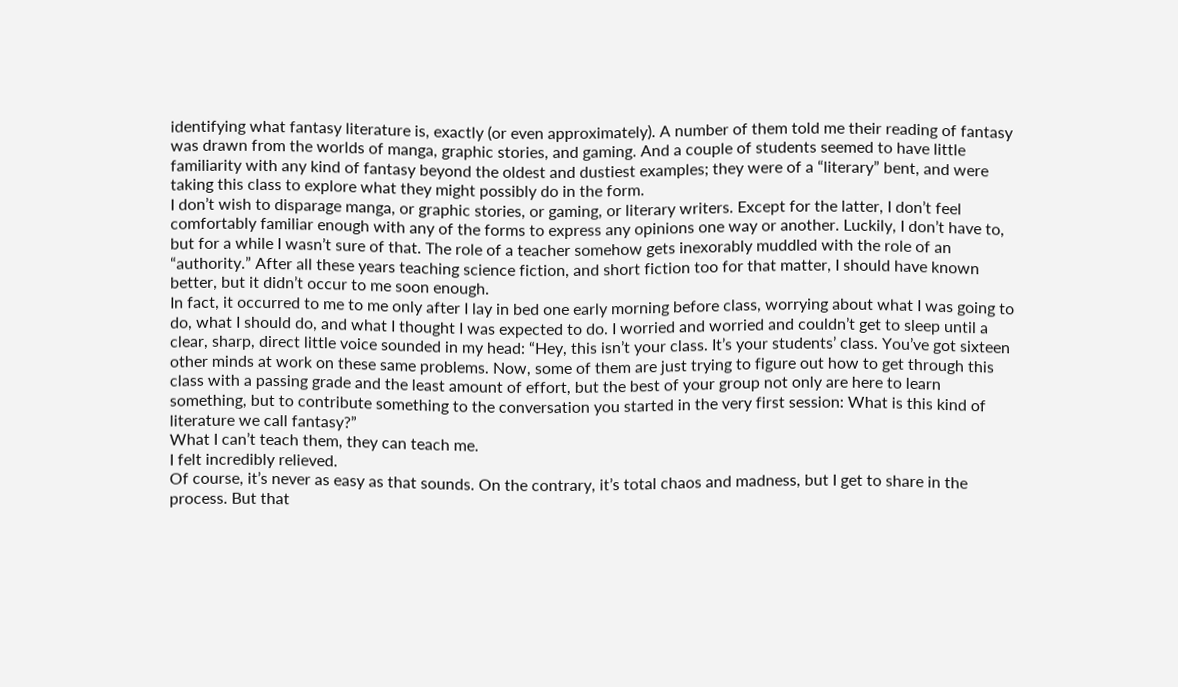identifying what fantasy literature is, exactly (or even approximately). A number of them told me their reading of fantasy was drawn from the worlds of manga, graphic stories, and gaming. And a couple of students seemed to have little familiarity with any kind of fantasy beyond the oldest and dustiest examples; they were of a “literary” bent, and were taking this class to explore what they might possibly do in the form.
I don’t wish to disparage manga, or graphic stories, or gaming, or literary writers. Except for the latter, I don’t feel comfortably familiar enough with any of the forms to express any opinions one way or another. Luckily, I don’t have to, but for a while I wasn’t sure of that. The role of a teacher somehow gets inexorably muddled with the role of an “authority.” After all these years teaching science fiction, and short fiction too for that matter, I should have known better, but it didn’t occur to me soon enough.
In fact, it occurred to me to me only after I lay in bed one early morning before class, worrying about what I was going to do, what I should do, and what I thought I was expected to do. I worried and worried and couldn’t get to sleep until a clear, sharp, direct little voice sounded in my head: “Hey, this isn’t your class. It’s your students’ class. You’ve got sixteen other minds at work on these same problems. Now, some of them are just trying to figure out how to get through this class with a passing grade and the least amount of effort, but the best of your group not only are here to learn something, but to contribute something to the conversation you started in the very first session: What is this kind of literature we call fantasy?”
What I can’t teach them, they can teach me.
I felt incredibly relieved.
Of course, it’s never as easy as that sounds. On the contrary, it’s total chaos and madness, but I get to share in the process. But that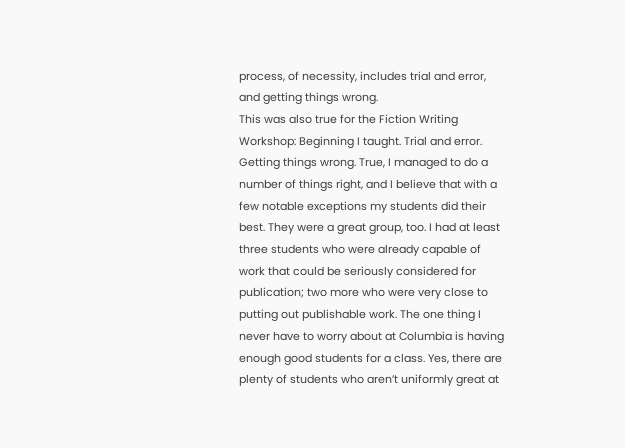process, of necessity, includes trial and error, and getting things wrong.
This was also true for the Fiction Writing Workshop: Beginning I taught. Trial and error. Getting things wrong. True, I managed to do a number of things right, and I believe that with a few notable exceptions my students did their best. They were a great group, too. I had at least three students who were already capable of work that could be seriously considered for publication; two more who were very close to putting out publishable work. The one thing I never have to worry about at Columbia is having enough good students for a class. Yes, there are plenty of students who aren’t uniformly great at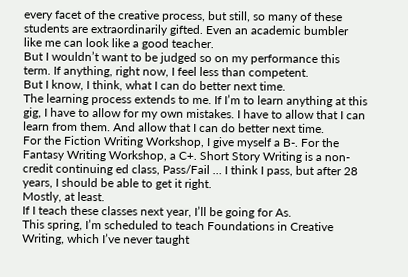every facet of the creative process, but still, so many of these students are extraordinarily gifted. Even an academic bumbler like me can look like a good teacher.
But I wouldn’t want to be judged so on my performance this term. If anything, right now, I feel less than competent.
But I know, I think, what I can do better next time.
The learning process extends to me. If I’m to learn anything at this gig, I have to allow for my own mistakes. I have to allow that I can learn from them. And allow that I can do better next time.
For the Fiction Writing Workshop, I give myself a B-. For the Fantasy Writing Workshop, a C+. Short Story Writing is a non-credit continuing ed class, Pass/Fail … I think I pass, but after 28 years, I should be able to get it right.
Mostly, at least.
If I teach these classes next year, I’ll be going for As.
This spring, I’m scheduled to teach Foundations in Creative Writing, which I’ve never taught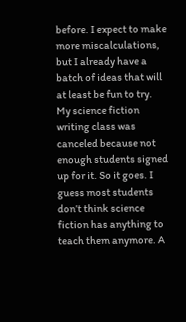before. I expect to make more miscalculations, but I already have a batch of ideas that will at least be fun to try.
My science fiction writing class was canceled because not enough students signed up for it. So it goes. I guess most students don’t think science fiction has anything to teach them anymore. A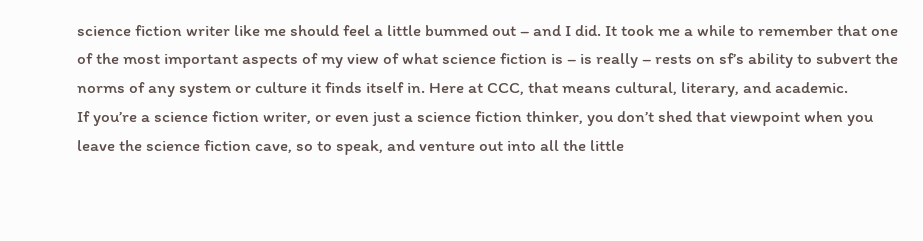science fiction writer like me should feel a little bummed out – and I did. It took me a while to remember that one of the most important aspects of my view of what science fiction is – is really – rests on sf’s ability to subvert the norms of any system or culture it finds itself in. Here at CCC, that means cultural, literary, and academic.
If you’re a science fiction writer, or even just a science fiction thinker, you don’t shed that viewpoint when you leave the science fiction cave, so to speak, and venture out into all the little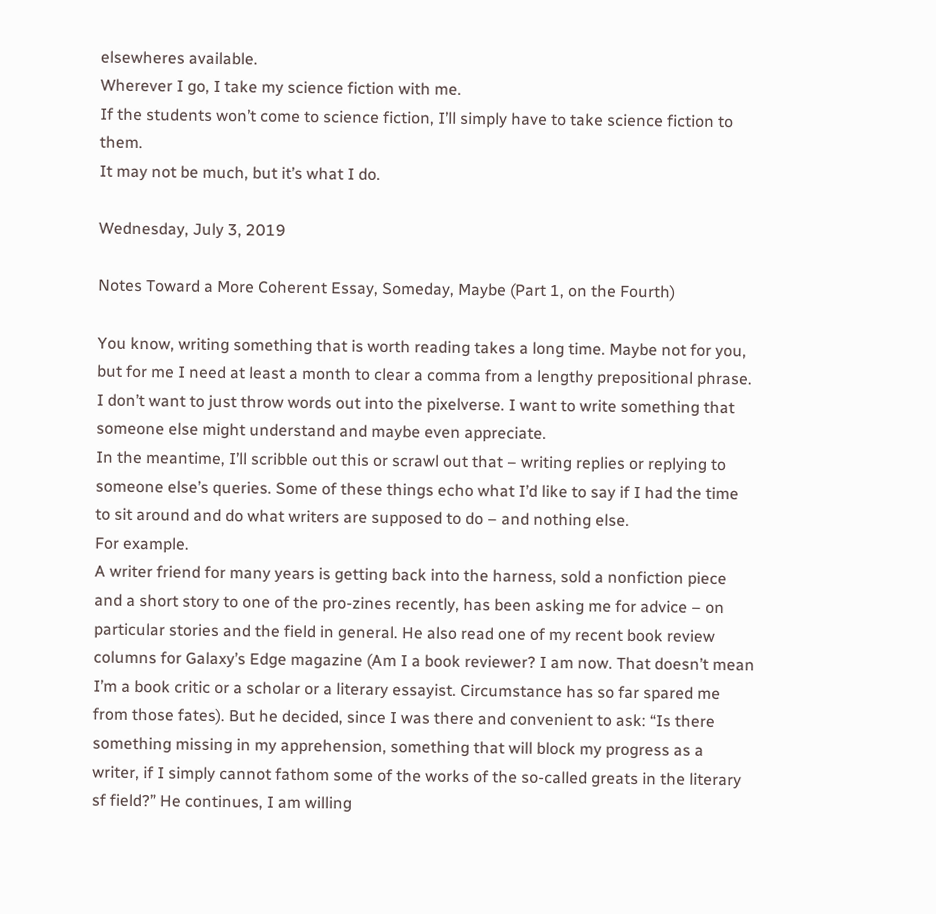elsewheres available.
Wherever I go, I take my science fiction with me.
If the students won’t come to science fiction, I’ll simply have to take science fiction to them.
It may not be much, but it’s what I do.

Wednesday, July 3, 2019

Notes Toward a More Coherent Essay, Someday, Maybe (Part 1, on the Fourth)

You know, writing something that is worth reading takes a long time. Maybe not for you, but for me I need at least a month to clear a comma from a lengthy prepositional phrase. I don’t want to just throw words out into the pixelverse. I want to write something that someone else might understand and maybe even appreciate.
In the meantime, I’ll scribble out this or scrawl out that – writing replies or replying to someone else’s queries. Some of these things echo what I’d like to say if I had the time to sit around and do what writers are supposed to do – and nothing else.
For example.
A writer friend for many years is getting back into the harness, sold a nonfiction piece and a short story to one of the pro-zines recently, has been asking me for advice – on particular stories and the field in general. He also read one of my recent book review columns for Galaxy’s Edge magazine (Am I a book reviewer? I am now. That doesn’t mean I’m a book critic or a scholar or a literary essayist. Circumstance has so far spared me from those fates). But he decided, since I was there and convenient to ask: “Is there something missing in my apprehension, something that will block my progress as a writer, if I simply cannot fathom some of the works of the so-called greats in the literary sf field?” He continues, I am willing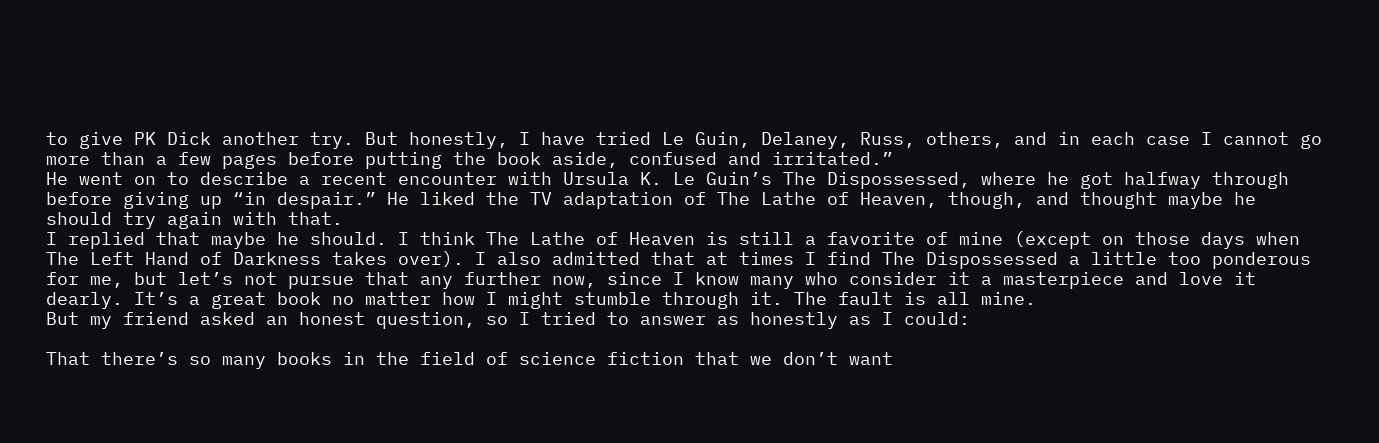to give PK Dick another try. But honestly, I have tried Le Guin, Delaney, Russ, others, and in each case I cannot go more than a few pages before putting the book aside, confused and irritated.”
He went on to describe a recent encounter with Ursula K. Le Guin’s The Dispossessed, where he got halfway through before giving up “in despair.” He liked the TV adaptation of The Lathe of Heaven, though, and thought maybe he should try again with that.
I replied that maybe he should. I think The Lathe of Heaven is still a favorite of mine (except on those days when The Left Hand of Darkness takes over). I also admitted that at times I find The Dispossessed a little too ponderous for me, but let’s not pursue that any further now, since I know many who consider it a masterpiece and love it dearly. It’s a great book no matter how I might stumble through it. The fault is all mine.
But my friend asked an honest question, so I tried to answer as honestly as I could:

That there’s so many books in the field of science fiction that we don’t want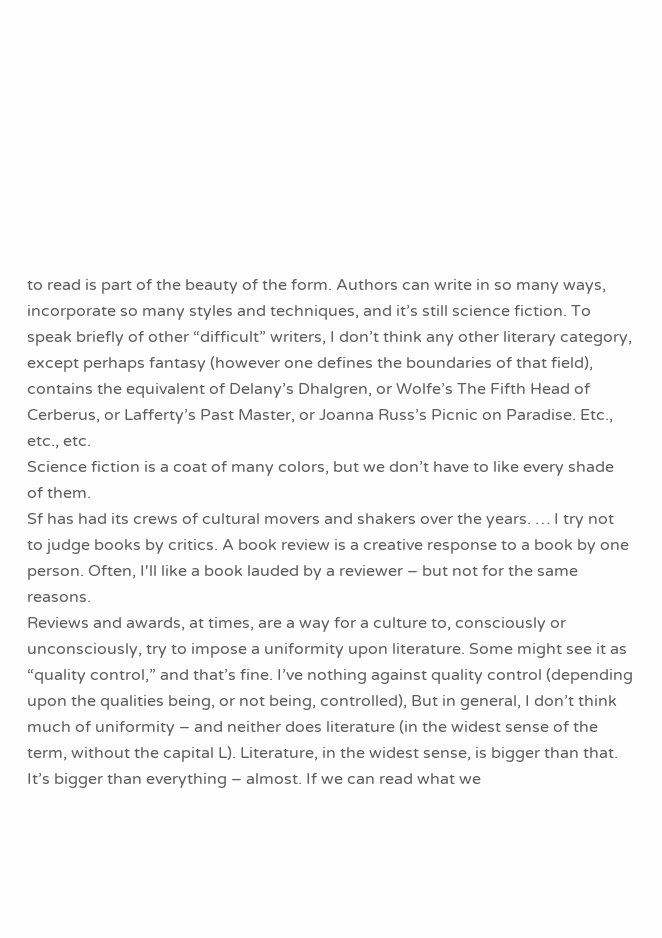to read is part of the beauty of the form. Authors can write in so many ways, incorporate so many styles and techniques, and it’s still science fiction. To speak briefly of other “difficult” writers, I don’t think any other literary category, except perhaps fantasy (however one defines the boundaries of that field), contains the equivalent of Delany’s Dhalgren, or Wolfe’s The Fifth Head of Cerberus, or Lafferty’s Past Master, or Joanna Russ’s Picnic on Paradise. Etc., etc., etc.
Science fiction is a coat of many colors, but we don’t have to like every shade of them.
Sf has had its crews of cultural movers and shakers over the years. … I try not to judge books by critics. A book review is a creative response to a book by one person. Often, I'll like a book lauded by a reviewer – but not for the same reasons.
Reviews and awards, at times, are a way for a culture to, consciously or unconsciously, try to impose a uniformity upon literature. Some might see it as “quality control,” and that’s fine. I’ve nothing against quality control (depending upon the qualities being, or not being, controlled), But in general, I don’t think much of uniformity – and neither does literature (in the widest sense of the term, without the capital L). Literature, in the widest sense, is bigger than that. It’s bigger than everything – almost. If we can read what we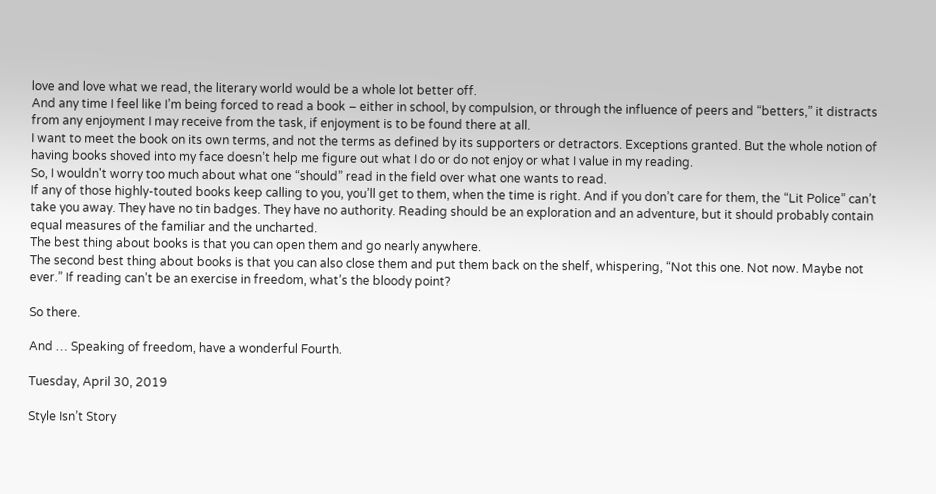love and love what we read, the literary world would be a whole lot better off.
And any time I feel like I’m being forced to read a book – either in school, by compulsion, or through the influence of peers and “betters,” it distracts from any enjoyment I may receive from the task, if enjoyment is to be found there at all.
I want to meet the book on its own terms, and not the terms as defined by its supporters or detractors. Exceptions granted. But the whole notion of having books shoved into my face doesn’t help me figure out what I do or do not enjoy or what I value in my reading.
So, I wouldn't worry too much about what one “should” read in the field over what one wants to read.
If any of those highly-touted books keep calling to you, you’ll get to them, when the time is right. And if you don’t care for them, the “Lit Police” can’t take you away. They have no tin badges. They have no authority. Reading should be an exploration and an adventure, but it should probably contain equal measures of the familiar and the uncharted.
The best thing about books is that you can open them and go nearly anywhere.
The second best thing about books is that you can also close them and put them back on the shelf, whispering, “Not this one. Not now. Maybe not ever.” If reading can’t be an exercise in freedom, what’s the bloody point?

So there.

And … Speaking of freedom, have a wonderful Fourth.

Tuesday, April 30, 2019

Style Isn’t Story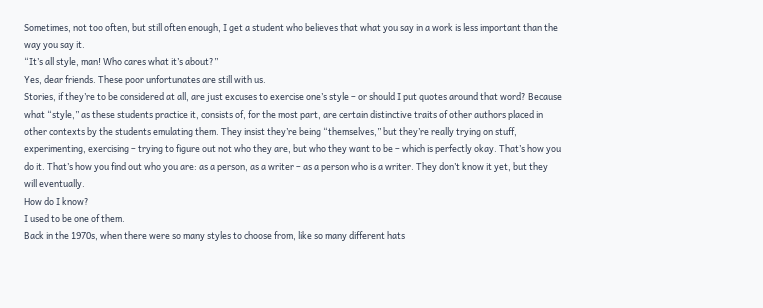Sometimes, not too often, but still often enough, I get a student who believes that what you say in a work is less important than the way you say it.
“It’s all style, man! Who cares what it’s about?”
Yes, dear friends. These poor unfortunates are still with us.
Stories, if they’re to be considered at all, are just excuses to exercise one’s style – or should I put quotes around that word? Because what “style,” as these students practice it, consists of, for the most part, are certain distinctive traits of other authors placed in other contexts by the students emulating them. They insist they’re being “themselves,” but they’re really trying on stuff, experimenting, exercising – trying to figure out not who they are, but who they want to be – which is perfectly okay. That’s how you do it. That’s how you find out who you are: as a person, as a writer – as a person who is a writer. They don’t know it yet, but they will eventually.
How do I know?
I used to be one of them.
Back in the 1970s, when there were so many styles to choose from, like so many different hats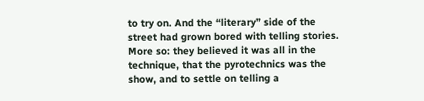to try on. And the “literary” side of the street had grown bored with telling stories. More so: they believed it was all in the technique, that the pyrotechnics was the show, and to settle on telling a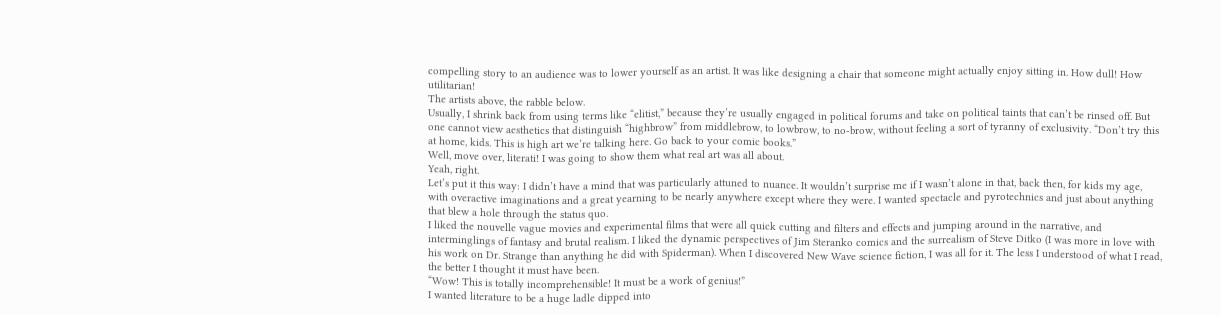compelling story to an audience was to lower yourself as an artist. It was like designing a chair that someone might actually enjoy sitting in. How dull! How utilitarian!
The artists above, the rabble below.
Usually, I shrink back from using terms like “elitist,” because they’re usually engaged in political forums and take on political taints that can’t be rinsed off. But one cannot view aesthetics that distinguish “highbrow” from middlebrow, to lowbrow, to no-brow, without feeling a sort of tyranny of exclusivity. “Don’t try this at home, kids. This is high art we’re talking here. Go back to your comic books.”
Well, move over, literati! I was going to show them what real art was all about.
Yeah, right.
Let’s put it this way: I didn’t have a mind that was particularly attuned to nuance. It wouldn’t surprise me if I wasn’t alone in that, back then, for kids my age, with overactive imaginations and a great yearning to be nearly anywhere except where they were. I wanted spectacle and pyrotechnics and just about anything that blew a hole through the status quo.
I liked the nouvelle vague movies and experimental films that were all quick cutting and filters and effects and jumping around in the narrative, and interminglings of fantasy and brutal realism. I liked the dynamic perspectives of Jim Steranko comics and the surrealism of Steve Ditko (I was more in love with his work on Dr. Strange than anything he did with Spiderman). When I discovered New Wave science fiction, I was all for it. The less I understood of what I read, the better I thought it must have been.
“Wow! This is totally incomprehensible! It must be a work of genius!”
I wanted literature to be a huge ladle dipped into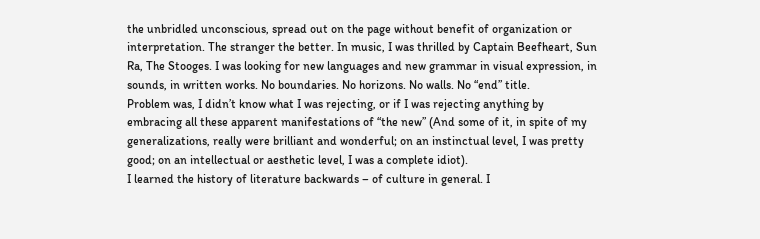the unbridled unconscious, spread out on the page without benefit of organization or interpretation. The stranger the better. In music, I was thrilled by Captain Beefheart, Sun Ra, The Stooges. I was looking for new languages and new grammar in visual expression, in sounds, in written works. No boundaries. No horizons. No walls. No “end” title.
Problem was, I didn’t know what I was rejecting, or if I was rejecting anything by embracing all these apparent manifestations of “the new” (And some of it, in spite of my generalizations, really were brilliant and wonderful; on an instinctual level, I was pretty good; on an intellectual or aesthetic level, I was a complete idiot).
I learned the history of literature backwards – of culture in general. I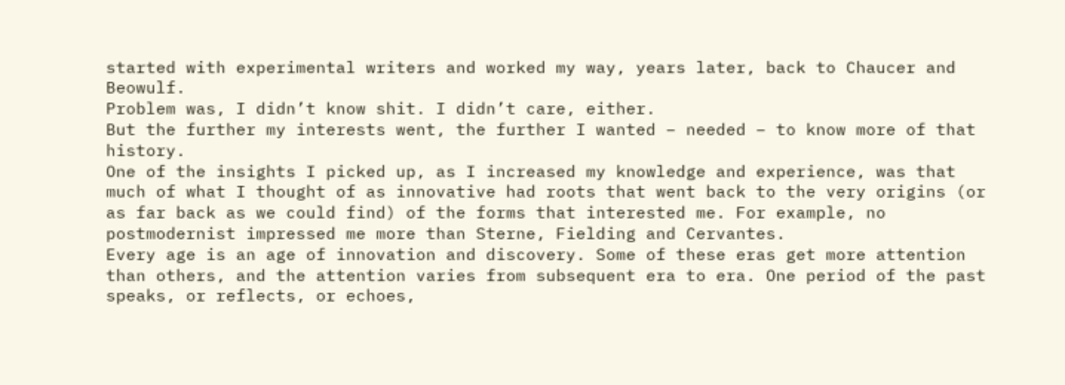started with experimental writers and worked my way, years later, back to Chaucer and Beowulf.
Problem was, I didn’t know shit. I didn’t care, either.
But the further my interests went, the further I wanted – needed – to know more of that history.
One of the insights I picked up, as I increased my knowledge and experience, was that much of what I thought of as innovative had roots that went back to the very origins (or as far back as we could find) of the forms that interested me. For example, no postmodernist impressed me more than Sterne, Fielding and Cervantes.
Every age is an age of innovation and discovery. Some of these eras get more attention than others, and the attention varies from subsequent era to era. One period of the past speaks, or reflects, or echoes,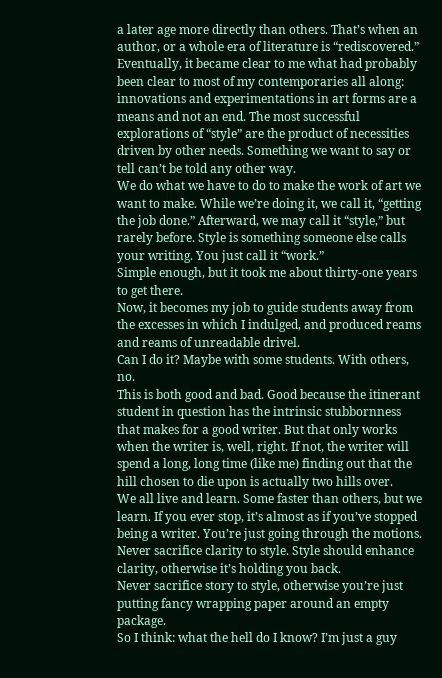a later age more directly than others. That’s when an author, or a whole era of literature is “rediscovered.”
Eventually, it became clear to me what had probably been clear to most of my contemporaries all along: innovations and experimentations in art forms are a means and not an end. The most successful explorations of “style” are the product of necessities driven by other needs. Something we want to say or tell can’t be told any other way.
We do what we have to do to make the work of art we want to make. While we’re doing it, we call it, “getting the job done.” Afterward, we may call it “style,” but rarely before. Style is something someone else calls your writing. You just call it “work.”
Simple enough, but it took me about thirty-one years to get there.
Now, it becomes my job to guide students away from the excesses in which I indulged, and produced reams and reams of unreadable drivel.
Can I do it? Maybe with some students. With others, no.
This is both good and bad. Good because the itinerant student in question has the intrinsic stubbornness that makes for a good writer. But that only works when the writer is, well, right. If not, the writer will spend a long, long time (like me) finding out that the hill chosen to die upon is actually two hills over.
We all live and learn. Some faster than others, but we learn. If you ever stop, it’s almost as if you’ve stopped being a writer. You’re just going through the motions.
Never sacrifice clarity to style. Style should enhance clarity, otherwise it’s holding you back.
Never sacrifice story to style, otherwise you’re just putting fancy wrapping paper around an empty package.
So I think: what the hell do I know? I’m just a guy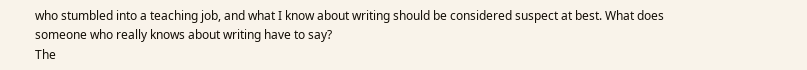who stumbled into a teaching job, and what I know about writing should be considered suspect at best. What does someone who really knows about writing have to say?
The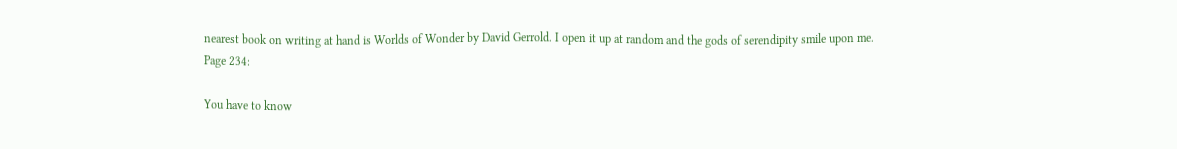nearest book on writing at hand is Worlds of Wonder by David Gerrold. I open it up at random and the gods of serendipity smile upon me.
Page 234:

You have to know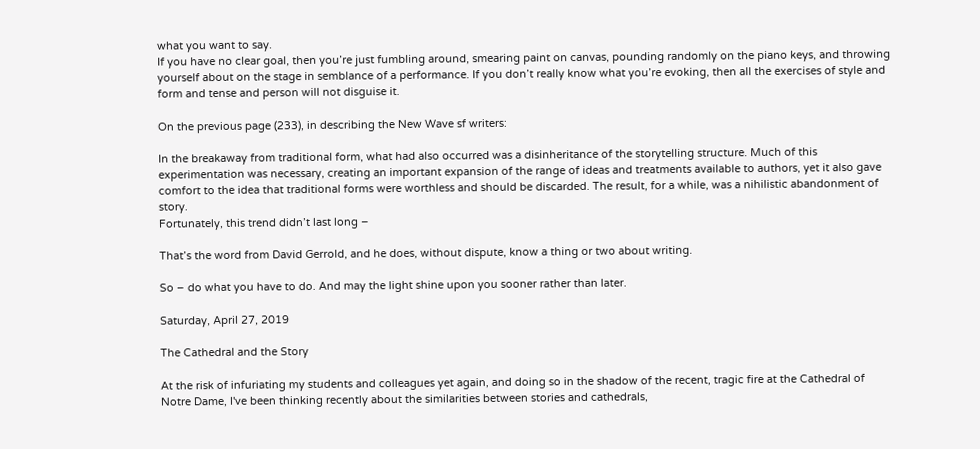what you want to say.
If you have no clear goal, then you’re just fumbling around, smearing paint on canvas, pounding randomly on the piano keys, and throwing yourself about on the stage in semblance of a performance. If you don’t really know what you’re evoking, then all the exercises of style and form and tense and person will not disguise it.

On the previous page (233), in describing the New Wave sf writers:

In the breakaway from traditional form, what had also occurred was a disinheritance of the storytelling structure. Much of this experimentation was necessary, creating an important expansion of the range of ideas and treatments available to authors, yet it also gave comfort to the idea that traditional forms were worthless and should be discarded. The result, for a while, was a nihilistic abandonment of story.
Fortunately, this trend didn’t last long –

That’s the word from David Gerrold, and he does, without dispute, know a thing or two about writing.

So – do what you have to do. And may the light shine upon you sooner rather than later.

Saturday, April 27, 2019

The Cathedral and the Story

At the risk of infuriating my students and colleagues yet again, and doing so in the shadow of the recent, tragic fire at the Cathedral of Notre Dame, I've been thinking recently about the similarities between stories and cathedrals,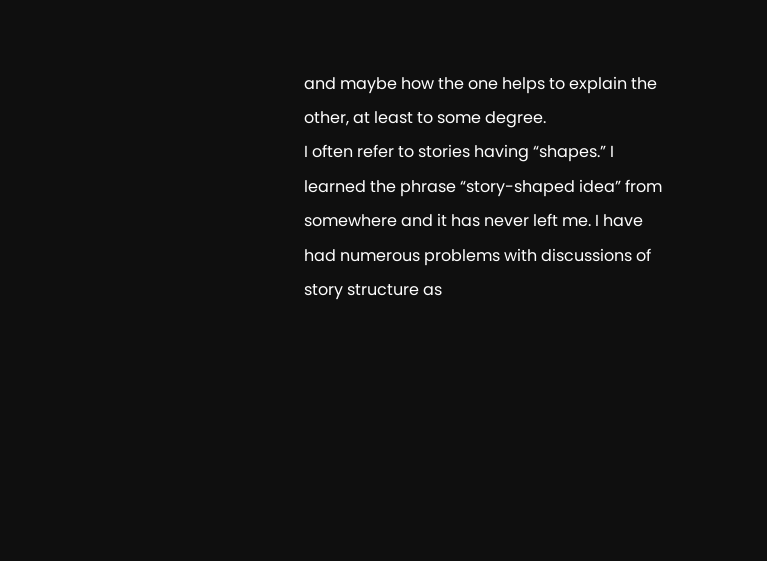and maybe how the one helps to explain the other, at least to some degree.
I often refer to stories having “shapes.” I learned the phrase “story-shaped idea” from somewhere and it has never left me. I have had numerous problems with discussions of story structure as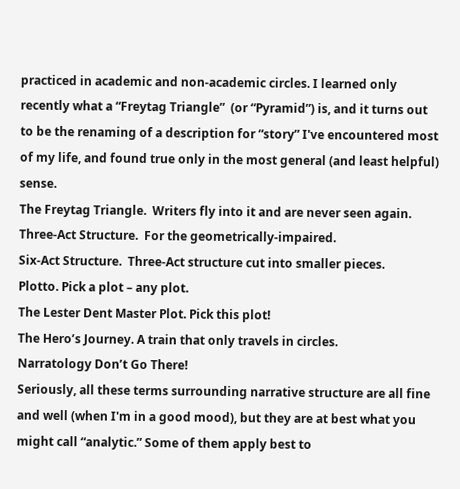practiced in academic and non-academic circles. I learned only recently what a “Freytag Triangle”  (or “Pyramid”) is, and it turns out to be the renaming of a description for “story” I've encountered most of my life, and found true only in the most general (and least helpful) sense.
The Freytag Triangle.  Writers fly into it and are never seen again.
Three-Act Structure.  For the geometrically-impaired.
Six-Act Structure.  Three-Act structure cut into smaller pieces.
Plotto. Pick a plot – any plot.
The Lester Dent Master Plot. Pick this plot!
The Hero’s Journey. A train that only travels in circles.
Narratology Don’t Go There!
Seriously, all these terms surrounding narrative structure are all fine and well (when I'm in a good mood), but they are at best what you might call “analytic.” Some of them apply best to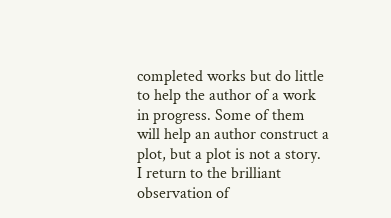completed works but do little to help the author of a work in progress. Some of them will help an author construct a plot, but a plot is not a story.
I return to the brilliant observation of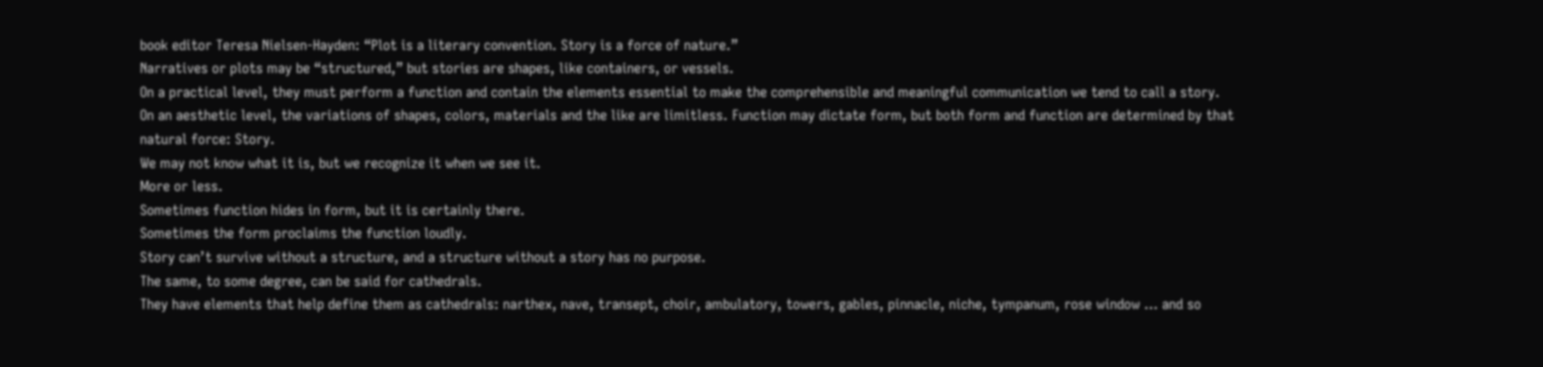book editor Teresa Nielsen-Hayden: “Plot is a literary convention. Story is a force of nature.”
Narratives or plots may be “structured,” but stories are shapes, like containers, or vessels.
On a practical level, they must perform a function and contain the elements essential to make the comprehensible and meaningful communication we tend to call a story.
On an aesthetic level, the variations of shapes, colors, materials and the like are limitless. Function may dictate form, but both form and function are determined by that natural force: Story.
We may not know what it is, but we recognize it when we see it.
More or less.
Sometimes function hides in form, but it is certainly there.
Sometimes the form proclaims the function loudly.
Story can’t survive without a structure, and a structure without a story has no purpose.
The same, to some degree, can be said for cathedrals.
They have elements that help define them as cathedrals: narthex, nave, transept, choir, ambulatory, towers, gables, pinnacle, niche, tympanum, rose window … and so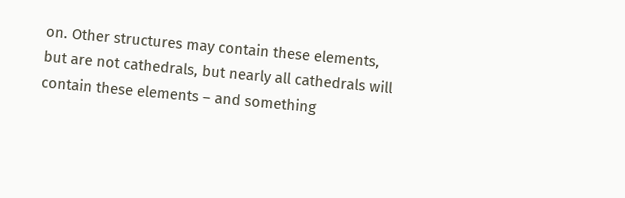on. Other structures may contain these elements, but are not cathedrals, but nearly all cathedrals will contain these elements – and something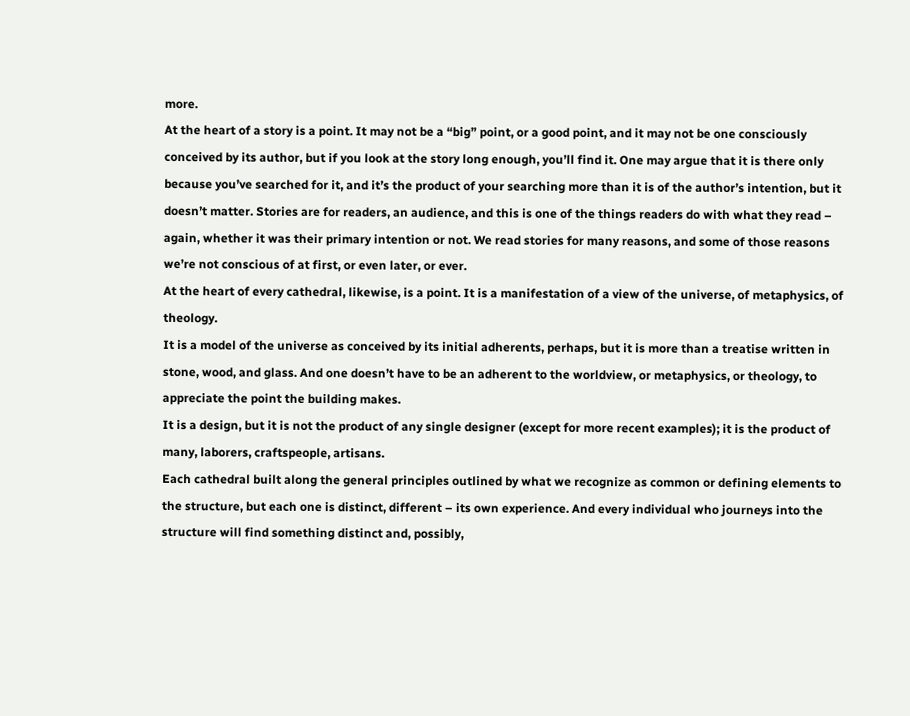more.
At the heart of a story is a point. It may not be a “big” point, or a good point, and it may not be one consciously conceived by its author, but if you look at the story long enough, you’ll find it. One may argue that it is there only because you’ve searched for it, and it’s the product of your searching more than it is of the author’s intention, but it doesn’t matter. Stories are for readers, an audience, and this is one of the things readers do with what they read – again, whether it was their primary intention or not. We read stories for many reasons, and some of those reasons we’re not conscious of at first, or even later, or ever.
At the heart of every cathedral, likewise, is a point. It is a manifestation of a view of the universe, of metaphysics, of theology.
It is a model of the universe as conceived by its initial adherents, perhaps, but it is more than a treatise written in stone, wood, and glass. And one doesn’t have to be an adherent to the worldview, or metaphysics, or theology, to appreciate the point the building makes.
It is a design, but it is not the product of any single designer (except for more recent examples); it is the product of many, laborers, craftspeople, artisans.
Each cathedral built along the general principles outlined by what we recognize as common or defining elements to the structure, but each one is distinct, different – its own experience. And every individual who journeys into the structure will find something distinct and, possibly,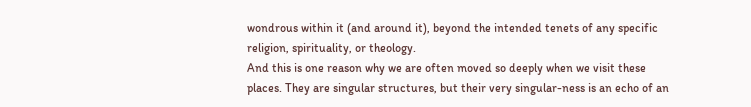wondrous within it (and around it), beyond the intended tenets of any specific religion, spirituality, or theology.
And this is one reason why we are often moved so deeply when we visit these places. They are singular structures, but their very singular-ness is an echo of an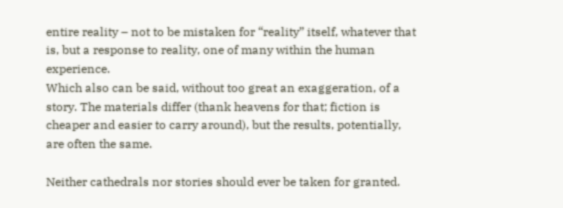entire reality – not to be mistaken for “reality” itself, whatever that is, but a response to reality, one of many within the human experience.
Which also can be said, without too great an exaggeration, of a story. The materials differ (thank heavens for that; fiction is cheaper and easier to carry around), but the results, potentially, are often the same.

Neither cathedrals nor stories should ever be taken for granted.